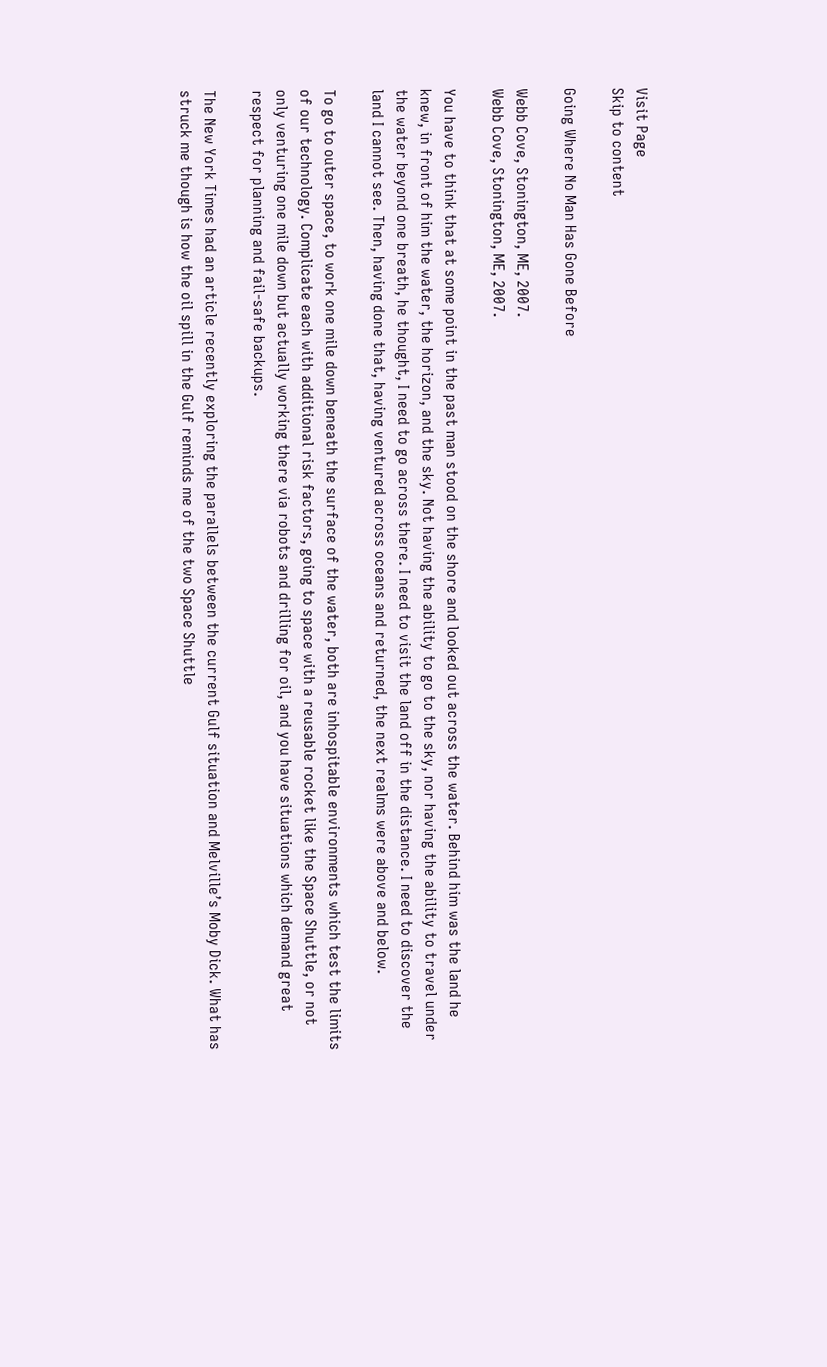Visit Page
Skip to content

Going Where No Man Has Gone Before

Webb Cove, Stonington, ME, 2007.
Webb Cove, Stonington, ME, 2007.

You have to think that at some point in the past man stood on the shore and looked out across the water. Behind him was the land he knew, in front of him the water, the horizon, and the sky. Not having the ability to go to the sky, nor having the ability to travel under the water beyond one breath, he thought, I need to go across there. I need to visit the land off in the distance. I need to discover the land I cannot see. Then, having done that, having ventured across oceans and returned, the next realms were above and below.

To go to outer space, to work one mile down beneath the surface of the water, both are inhospitable environments which test the limits of our technology. Complicate each with additional risk factors, going to space with a reusable rocket like the Space Shuttle, or not only venturing one mile down but actually working there via robots and drilling for oil, and you have situations which demand great respect for planning and fail-safe backups.

The New York Times had an article recently exploring the parallels between the current Gulf situation and Melville’s Moby Dick. What has struck me though is how the oil spill in the Gulf reminds me of the two Space Shuttle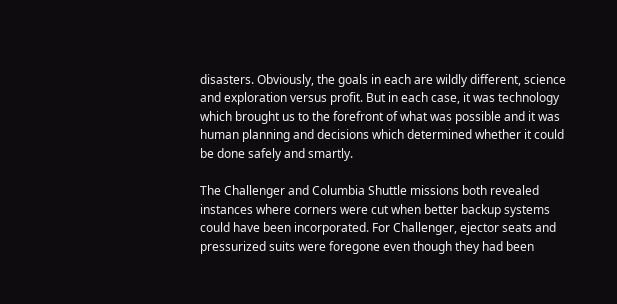disasters. Obviously, the goals in each are wildly different, science and exploration versus profit. But in each case, it was technology which brought us to the forefront of what was possible and it was human planning and decisions which determined whether it could be done safely and smartly.

The Challenger and Columbia Shuttle missions both revealed instances where corners were cut when better backup systems could have been incorporated. For Challenger, ejector seats and pressurized suits were foregone even though they had been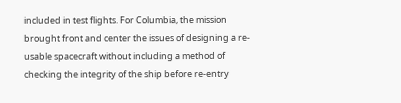included in test flights. For Columbia, the mission brought front and center the issues of designing a re-usable spacecraft without including a method of checking the integrity of the ship before re-entry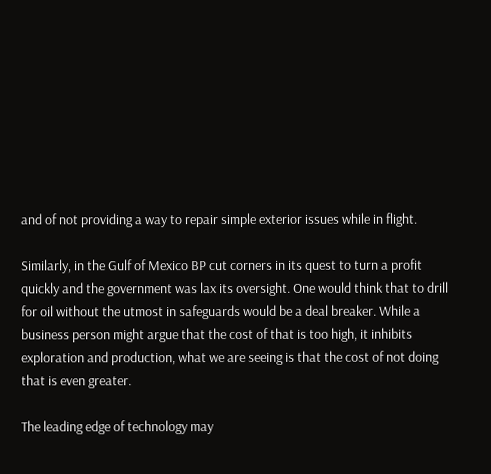and of not providing a way to repair simple exterior issues while in flight.

Similarly, in the Gulf of Mexico BP cut corners in its quest to turn a profit quickly and the government was lax its oversight. One would think that to drill for oil without the utmost in safeguards would be a deal breaker. While a business person might argue that the cost of that is too high, it inhibits exploration and production, what we are seeing is that the cost of not doing that is even greater.

The leading edge of technology may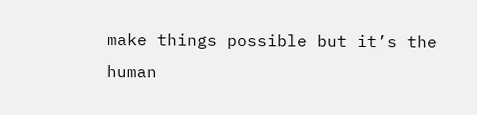make things possible but it’s the human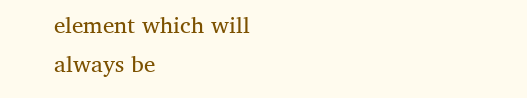element which will always be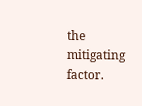the mitigating factor.